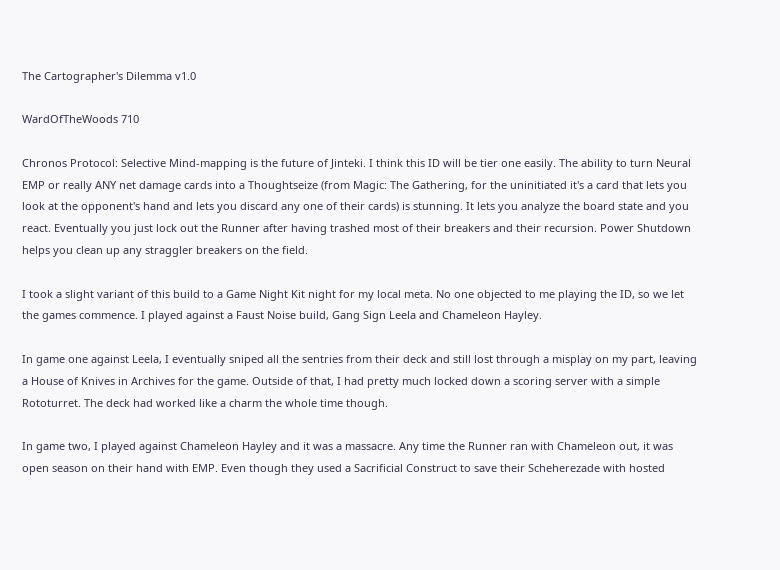The Cartographer's Dilemma v1.0

WardOfTheWoods 710

Chronos Protocol: Selective Mind-mapping is the future of Jinteki. I think this ID will be tier one easily. The ability to turn Neural EMP or really ANY net damage cards into a Thoughtseize (from Magic: The Gathering, for the uninitiated it's a card that lets you look at the opponent's hand and lets you discard any one of their cards) is stunning. It lets you analyze the board state and you react. Eventually you just lock out the Runner after having trashed most of their breakers and their recursion. Power Shutdown helps you clean up any straggler breakers on the field.

I took a slight variant of this build to a Game Night Kit night for my local meta. No one objected to me playing the ID, so we let the games commence. I played against a Faust Noise build, Gang Sign Leela and Chameleon Hayley.

In game one against Leela, I eventually sniped all the sentries from their deck and still lost through a misplay on my part, leaving a House of Knives in Archives for the game. Outside of that, I had pretty much locked down a scoring server with a simple Rototurret. The deck had worked like a charm the whole time though.

In game two, I played against Chameleon Hayley and it was a massacre. Any time the Runner ran with Chameleon out, it was open season on their hand with EMP. Even though they used a Sacrificial Construct to save their Scheherezade with hosted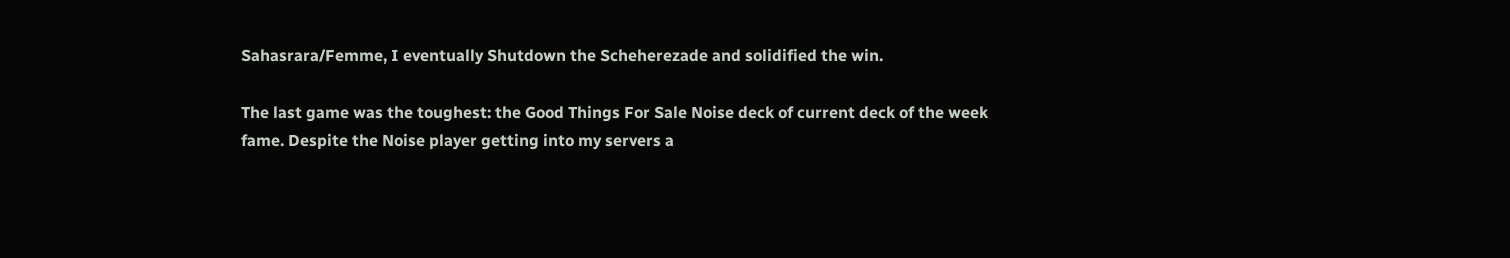Sahasrara/Femme, I eventually Shutdown the Scheherezade and solidified the win.

The last game was the toughest: the Good Things For Sale Noise deck of current deck of the week fame. Despite the Noise player getting into my servers a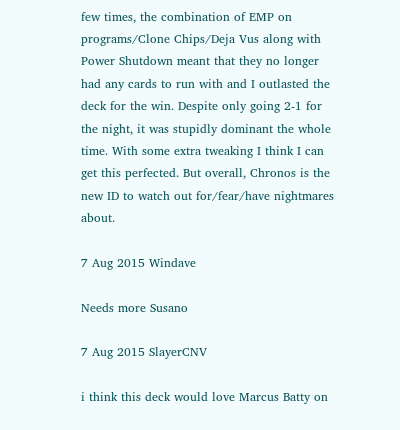few times, the combination of EMP on programs/Clone Chips/Deja Vus along with Power Shutdown meant that they no longer had any cards to run with and I outlasted the deck for the win. Despite only going 2-1 for the night, it was stupidly dominant the whole time. With some extra tweaking I think I can get this perfected. But overall, Chronos is the new ID to watch out for/fear/have nightmares about.

7 Aug 2015 Windave

Needs more Susano

7 Aug 2015 SlayerCNV

i think this deck would love Marcus Batty on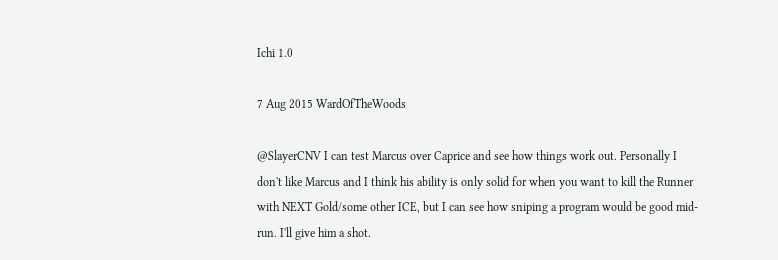Ichi 1.0

7 Aug 2015 WardOfTheWoods

@SlayerCNV I can test Marcus over Caprice and see how things work out. Personally I don't like Marcus and I think his ability is only solid for when you want to kill the Runner with NEXT Gold/some other ICE, but I can see how sniping a program would be good mid-run. I'll give him a shot.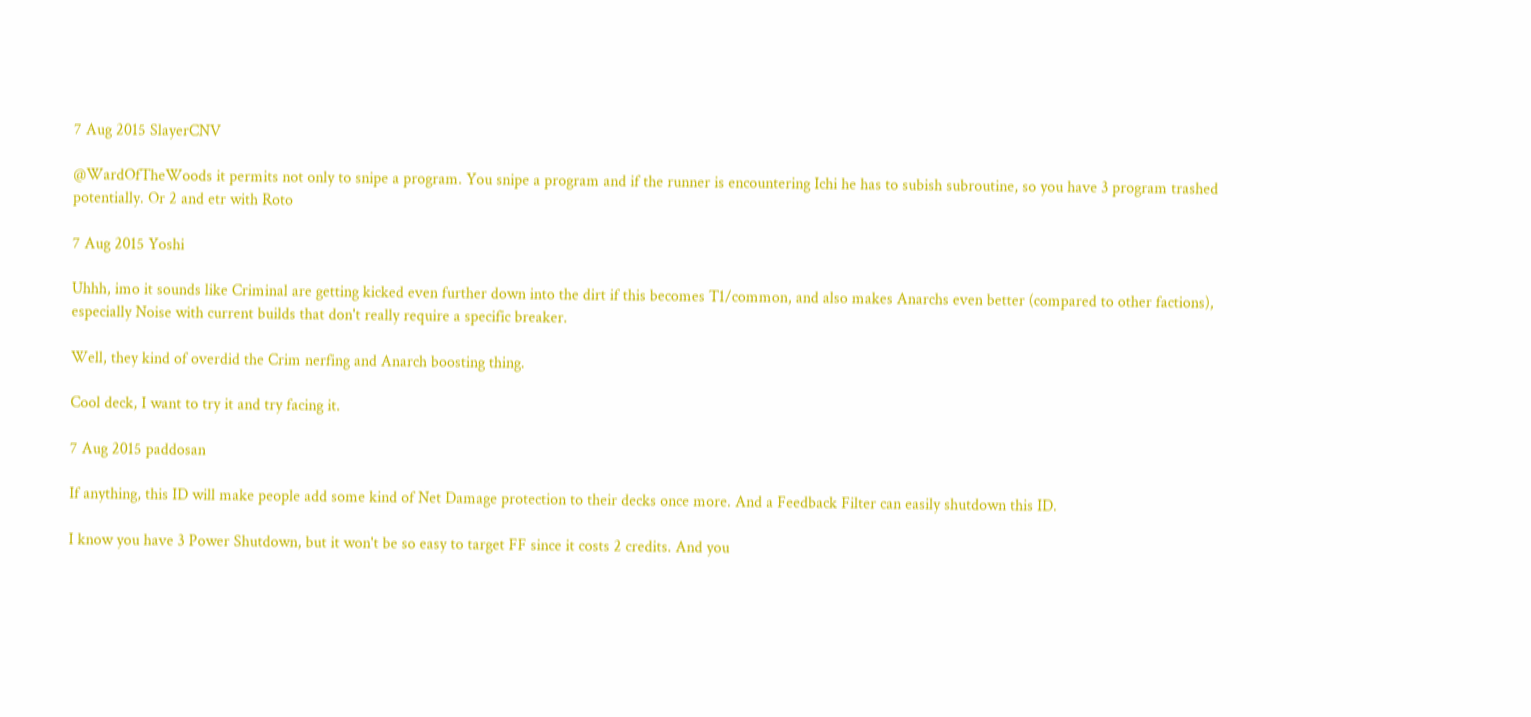7 Aug 2015 SlayerCNV

@WardOfTheWoods it permits not only to snipe a program. You snipe a program and if the runner is encountering Ichi he has to subish subroutine, so you have 3 program trashed potentially. Or 2 and etr with Roto

7 Aug 2015 Yoshi

Uhhh, imo it sounds like Criminal are getting kicked even further down into the dirt if this becomes T1/common, and also makes Anarchs even better (compared to other factions), especially Noise with current builds that don't really require a specific breaker.

Well, they kind of overdid the Crim nerfing and Anarch boosting thing.

Cool deck, I want to try it and try facing it.

7 Aug 2015 paddosan

If anything, this ID will make people add some kind of Net Damage protection to their decks once more. And a Feedback Filter can easily shutdown this ID.

I know you have 3 Power Shutdown, but it won't be so easy to target FF since it costs 2 credits. And you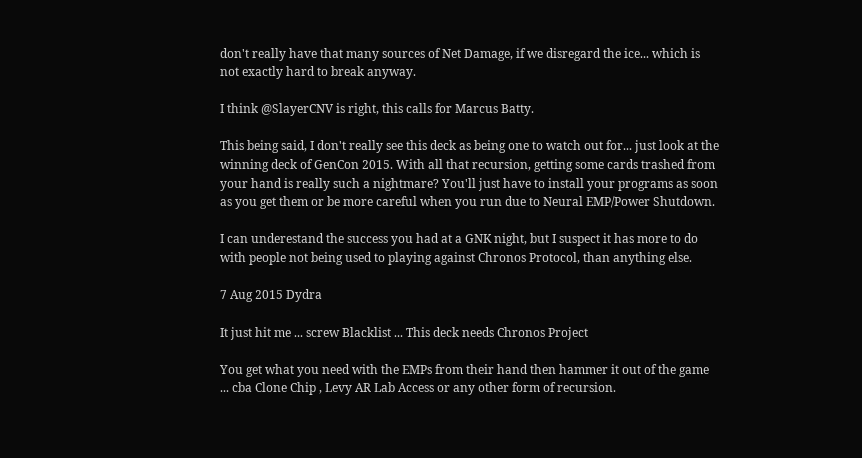don't really have that many sources of Net Damage, if we disregard the ice... which is not exactly hard to break anyway.

I think @SlayerCNV is right, this calls for Marcus Batty.

This being said, I don't really see this deck as being one to watch out for... just look at the winning deck of GenCon 2015. With all that recursion, getting some cards trashed from your hand is really such a nightmare? You'll just have to install your programs as soon as you get them or be more careful when you run due to Neural EMP/Power Shutdown.

I can underestand the success you had at a GNK night, but I suspect it has more to do with people not being used to playing against Chronos Protocol, than anything else.

7 Aug 2015 Dydra

It just hit me ... screw Blacklist ... This deck needs Chronos Project

You get what you need with the EMPs from their hand then hammer it out of the game ... cba Clone Chip , Levy AR Lab Access or any other form of recursion.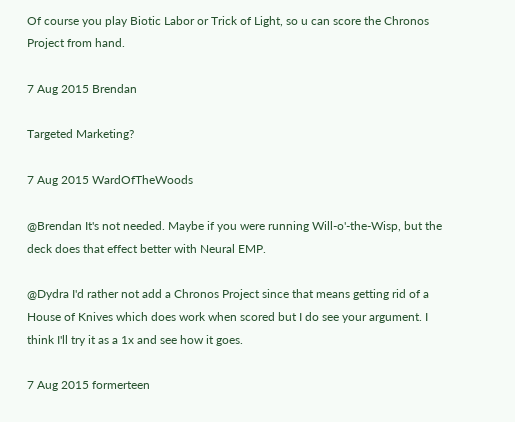Of course you play Biotic Labor or Trick of Light, so u can score the Chronos Project from hand.

7 Aug 2015 Brendan

Targeted Marketing?

7 Aug 2015 WardOfTheWoods

@Brendan It's not needed. Maybe if you were running Will-o'-the-Wisp, but the deck does that effect better with Neural EMP.

@Dydra I'd rather not add a Chronos Project since that means getting rid of a House of Knives which does work when scored but I do see your argument. I think I'll try it as a 1x and see how it goes.

7 Aug 2015 formerteen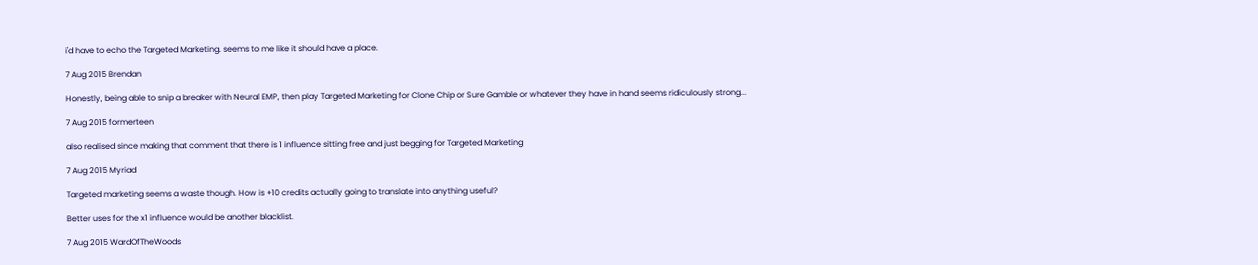i'd have to echo the Targeted Marketing. seems to me like it should have a place.

7 Aug 2015 Brendan

Honestly, being able to snip a breaker with Neural EMP, then play Targeted Marketing for Clone Chip or Sure Gamble or whatever they have in hand seems ridiculously strong...

7 Aug 2015 formerteen

also realised since making that comment that there is 1 influence sitting free and just begging for Targeted Marketing

7 Aug 2015 Myriad

Targeted marketing seems a waste though. How is +10 credits actually going to translate into anything useful?

Better uses for the x1 influence would be another blacklist.

7 Aug 2015 WardOfTheWoods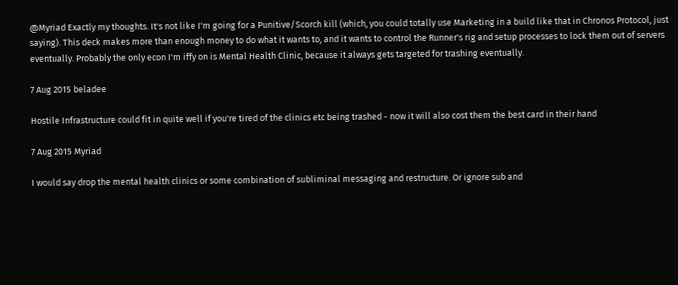@Myriad Exactly my thoughts. It's not like I'm going for a Punitive/Scorch kill (which, you could totally use Marketing in a build like that in Chronos Protocol, just saying). This deck makes more than enough money to do what it wants to, and it wants to control the Runner's rig and setup processes to lock them out of servers eventually. Probably the only econ I'm iffy on is Mental Health Clinic, because it always gets targeted for trashing eventually.

7 Aug 2015 beladee

Hostile Infrastructure could fit in quite well if you're tired of the clinics etc being trashed - now it will also cost them the best card in their hand

7 Aug 2015 Myriad

I would say drop the mental health clinics or some combination of subliminal messaging and restructure. Or ignore sub and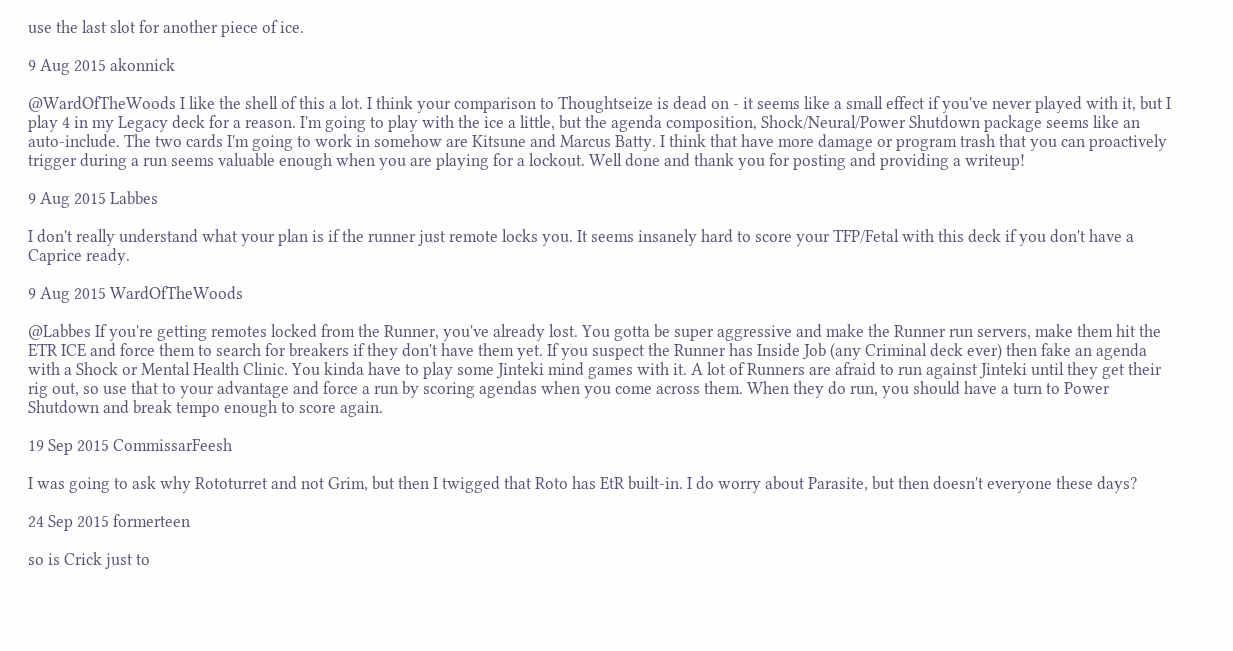use the last slot for another piece of ice.

9 Aug 2015 akonnick

@WardOfTheWoods I like the shell of this a lot. I think your comparison to Thoughtseize is dead on - it seems like a small effect if you've never played with it, but I play 4 in my Legacy deck for a reason. I'm going to play with the ice a little, but the agenda composition, Shock/Neural/Power Shutdown package seems like an auto-include. The two cards I'm going to work in somehow are Kitsune and Marcus Batty. I think that have more damage or program trash that you can proactively trigger during a run seems valuable enough when you are playing for a lockout. Well done and thank you for posting and providing a writeup!

9 Aug 2015 Labbes

I don't really understand what your plan is if the runner just remote locks you. It seems insanely hard to score your TFP/Fetal with this deck if you don't have a Caprice ready.

9 Aug 2015 WardOfTheWoods

@Labbes If you're getting remotes locked from the Runner, you've already lost. You gotta be super aggressive and make the Runner run servers, make them hit the ETR ICE and force them to search for breakers if they don't have them yet. If you suspect the Runner has Inside Job (any Criminal deck ever) then fake an agenda with a Shock or Mental Health Clinic. You kinda have to play some Jinteki mind games with it. A lot of Runners are afraid to run against Jinteki until they get their rig out, so use that to your advantage and force a run by scoring agendas when you come across them. When they do run, you should have a turn to Power Shutdown and break tempo enough to score again.

19 Sep 2015 CommissarFeesh

I was going to ask why Rototurret and not Grim, but then I twigged that Roto has EtR built-in. I do worry about Parasite, but then doesn't everyone these days?

24 Sep 2015 formerteen

so is Crick just to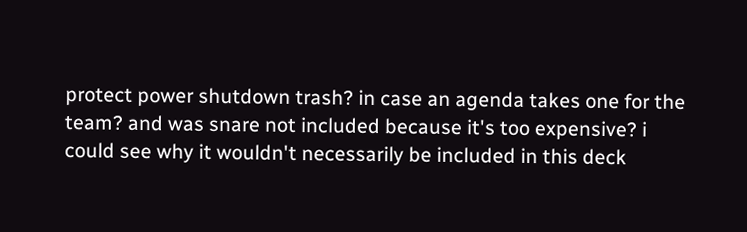protect power shutdown trash? in case an agenda takes one for the team? and was snare not included because it's too expensive? i could see why it wouldn't necessarily be included in this deck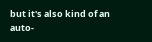but it's also kind of an auto-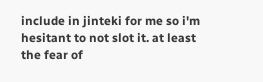include in jinteki for me so i'm hesitant to not slot it. at least the fear of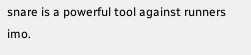snare is a powerful tool against runners imo.